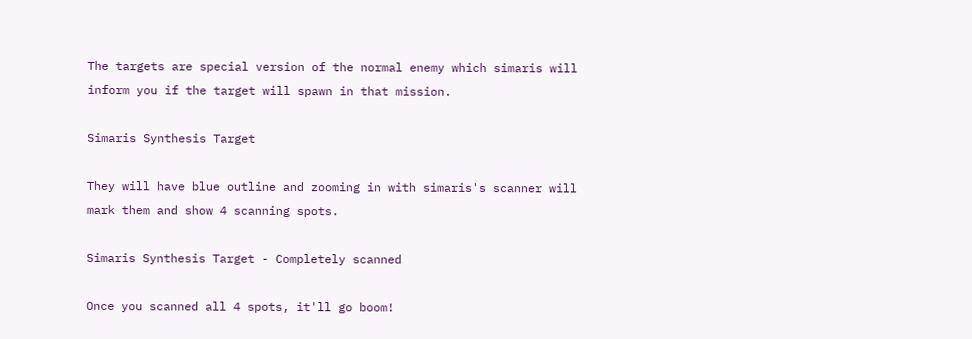The targets are special version of the normal enemy which simaris will inform you if the target will spawn in that mission.

Simaris Synthesis Target

They will have blue outline and zooming in with simaris's scanner will mark them and show 4 scanning spots.

Simaris Synthesis Target - Completely scanned

Once you scanned all 4 spots, it'll go boom!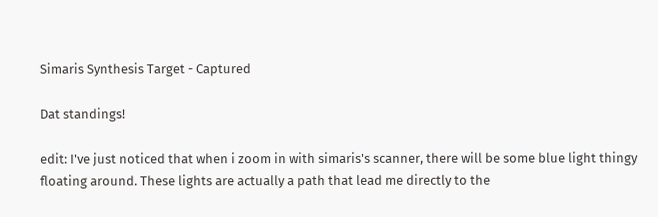Simaris Synthesis Target - Captured

Dat standings!

edit: I've just noticed that when i zoom in with simaris's scanner, there will be some blue light thingy floating around. These lights are actually a path that lead me directly to the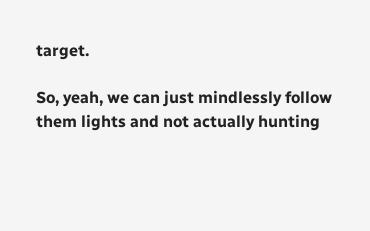target.

So, yeah, we can just mindlessly follow them lights and not actually hunting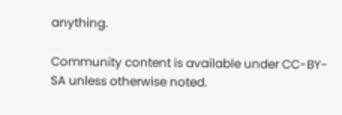anything.

Community content is available under CC-BY-SA unless otherwise noted.